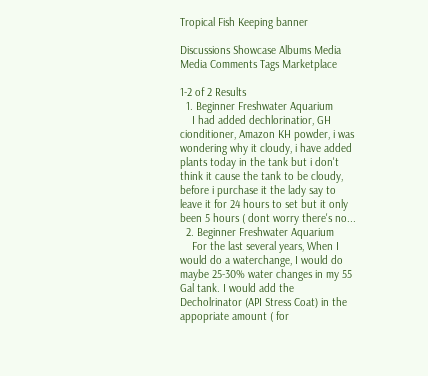Tropical Fish Keeping banner

Discussions Showcase Albums Media Media Comments Tags Marketplace

1-2 of 2 Results
  1. Beginner Freshwater Aquarium
    I had added dechlorinatior, GH cionditioner, Amazon KH powder, i was wondering why it cloudy, i have added plants today in the tank but i don't think it cause the tank to be cloudy, before i purchase it the lady say to leave it for 24 hours to set but it only been 5 hours ( dont worry there's no...
  2. Beginner Freshwater Aquarium
    For the last several years, When I would do a waterchange, I would do maybe 25-30% water changes in my 55 Gal tank. I would add the Decholrinator (API Stress Coat) in the appopriate amount ( for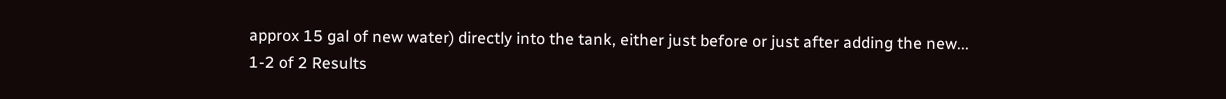approx 15 gal of new water) directly into the tank, either just before or just after adding the new...
1-2 of 2 Results